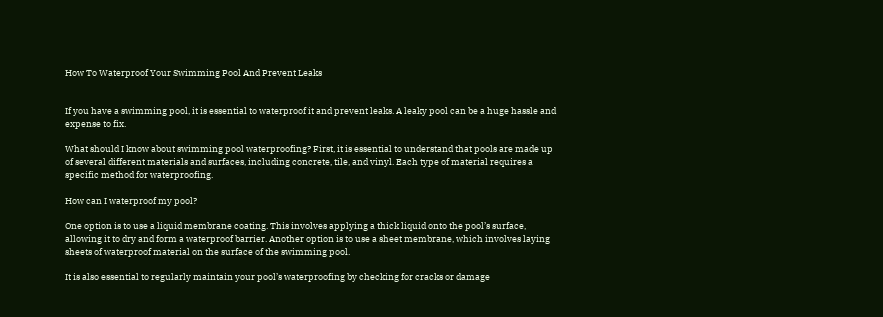How To Waterproof Your Swimming Pool And Prevent Leaks


If you have a swimming pool, it is essential to waterproof it and prevent leaks. A leaky pool can be a huge hassle and expense to fix.

What should I know about swimming pool waterproofing? First, it is essential to understand that pools are made up of several different materials and surfaces, including concrete, tile, and vinyl. Each type of material requires a specific method for waterproofing.

How can I waterproof my pool?

One option is to use a liquid membrane coating. This involves applying a thick liquid onto the pool’s surface, allowing it to dry and form a waterproof barrier. Another option is to use a sheet membrane, which involves laying sheets of waterproof material on the surface of the swimming pool.

It is also essential to regularly maintain your pool’s waterproofing by checking for cracks or damage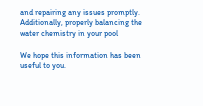and repairing any issues promptly. Additionally, properly balancing the water chemistry in your pool

We hope this information has been useful to you.